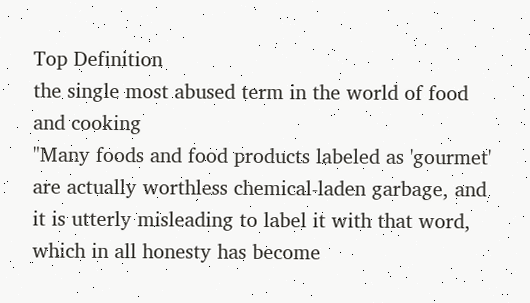Top Definition
the single most abused term in the world of food and cooking
"Many foods and food products labeled as 'gourmet' are actually worthless chemical-laden garbage, and it is utterly misleading to label it with that word, which in all honesty has become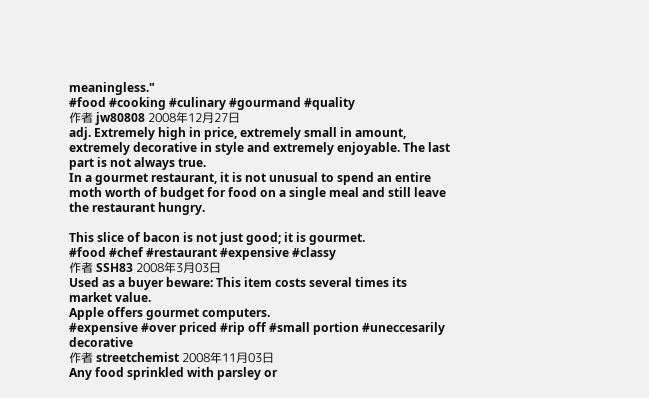meaningless."
#food #cooking #culinary #gourmand #quality
作者 jw80808 2008年12月27日
adj. Extremely high in price, extremely small in amount, extremely decorative in style and extremely enjoyable. The last part is not always true.
In a gourmet restaurant, it is not unusual to spend an entire moth worth of budget for food on a single meal and still leave the restaurant hungry.

This slice of bacon is not just good; it is gourmet.
#food #chef #restaurant #expensive #classy
作者 SSH83 2008年3月03日
Used as a buyer beware: This item costs several times its market value.
Apple offers gourmet computers.
#expensive #over priced #rip off #small portion #uneccesarily decorative
作者 streetchemist 2008年11月03日
Any food sprinkled with parsley or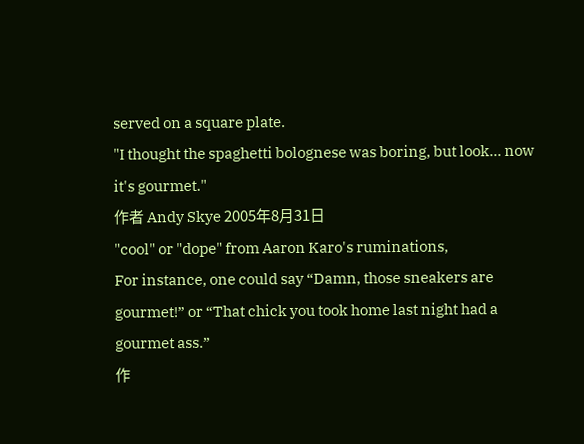served on a square plate.
"I thought the spaghetti bolognese was boring, but look... now it's gourmet."
作者 Andy Skye 2005年8月31日
"cool" or "dope" from Aaron Karo's ruminations,
For instance, one could say “Damn, those sneakers are gourmet!” or “That chick you took home last night had a gourmet ass.”
作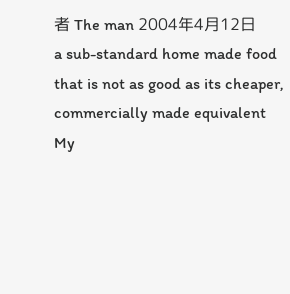者 The man 2004年4月12日
a sub-standard home made food that is not as good as its cheaper, commercially made equivalent
My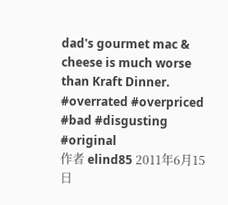dad's gourmet mac & cheese is much worse than Kraft Dinner.
#overrated #overpriced #bad #disgusting #original
作者 elind85 2011年6月15日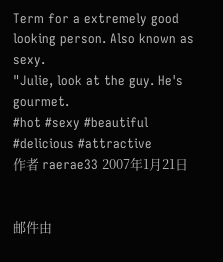Term for a extremely good looking person. Also known as sexy.
"Julie, look at the guy. He's gourmet.
#hot #sexy #beautiful #delicious #attractive
作者 raerae33 2007年1月21日


邮件由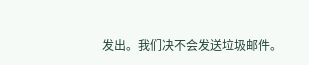发出。我们决不会发送垃圾邮件。